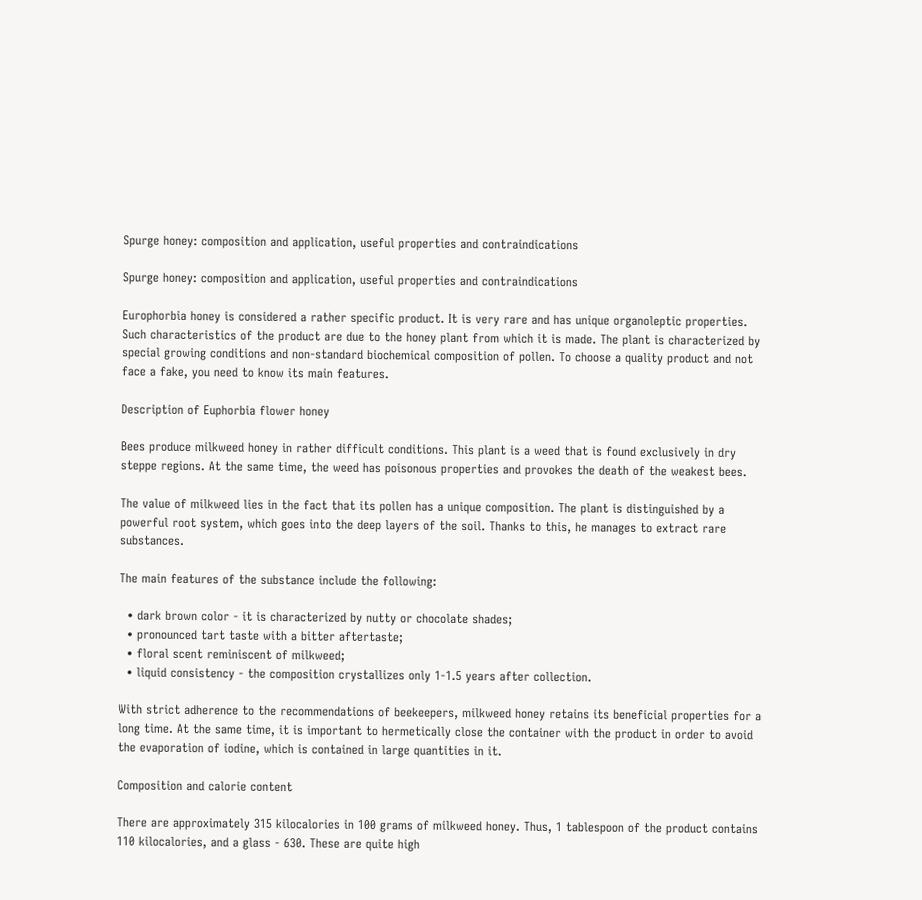Spurge honey: composition and application, useful properties and contraindications

Spurge honey: composition and application, useful properties and contraindications

Europhorbia honey is considered a rather specific product. It is very rare and has unique organoleptic properties. Such characteristics of the product are due to the honey plant from which it is made. The plant is characterized by special growing conditions and non-standard biochemical composition of pollen. To choose a quality product and not face a fake, you need to know its main features.

Description of Euphorbia flower honey

Bees produce milkweed honey in rather difficult conditions. This plant is a weed that is found exclusively in dry steppe regions. At the same time, the weed has poisonous properties and provokes the death of the weakest bees.

The value of milkweed lies in the fact that its pollen has a unique composition. The plant is distinguished by a powerful root system, which goes into the deep layers of the soil. Thanks to this, he manages to extract rare substances.

The main features of the substance include the following:

  • dark brown color - it is characterized by nutty or chocolate shades;
  • pronounced tart taste with a bitter aftertaste;
  • floral scent reminiscent of milkweed;
  • liquid consistency - the composition crystallizes only 1-1.5 years after collection.

With strict adherence to the recommendations of beekeepers, milkweed honey retains its beneficial properties for a long time. At the same time, it is important to hermetically close the container with the product in order to avoid the evaporation of iodine, which is contained in large quantities in it.

Composition and calorie content

There are approximately 315 kilocalories in 100 grams of milkweed honey. Thus, 1 tablespoon of the product contains 110 kilocalories, and a glass - 630. These are quite high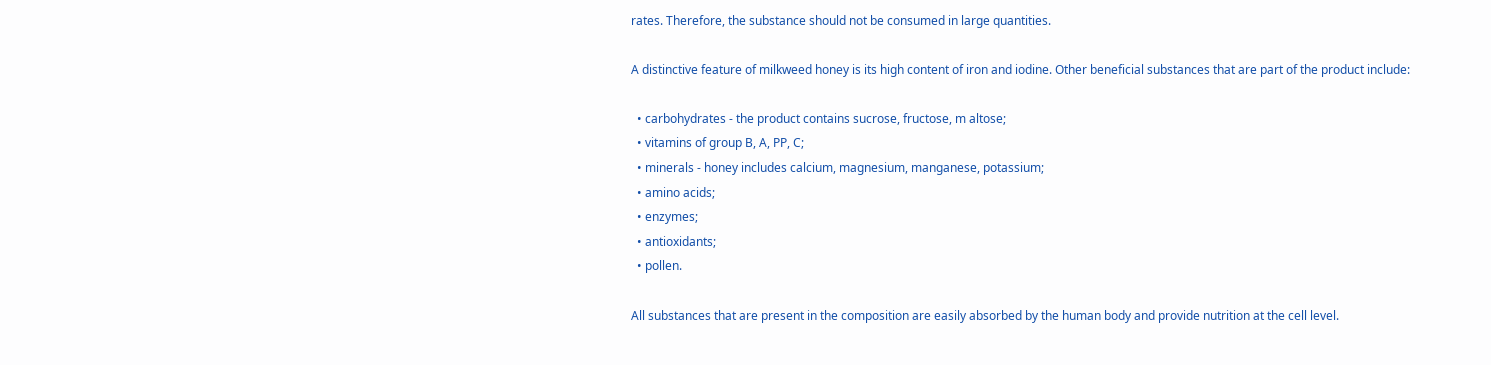rates. Therefore, the substance should not be consumed in large quantities.

A distinctive feature of milkweed honey is its high content of iron and iodine. Other beneficial substances that are part of the product include:

  • carbohydrates - the product contains sucrose, fructose, m altose;
  • vitamins of group B, A, PP, C;
  • minerals - honey includes calcium, magnesium, manganese, potassium;
  • amino acids;
  • enzymes;
  • antioxidants;
  • pollen.

All substances that are present in the composition are easily absorbed by the human body and provide nutrition at the cell level.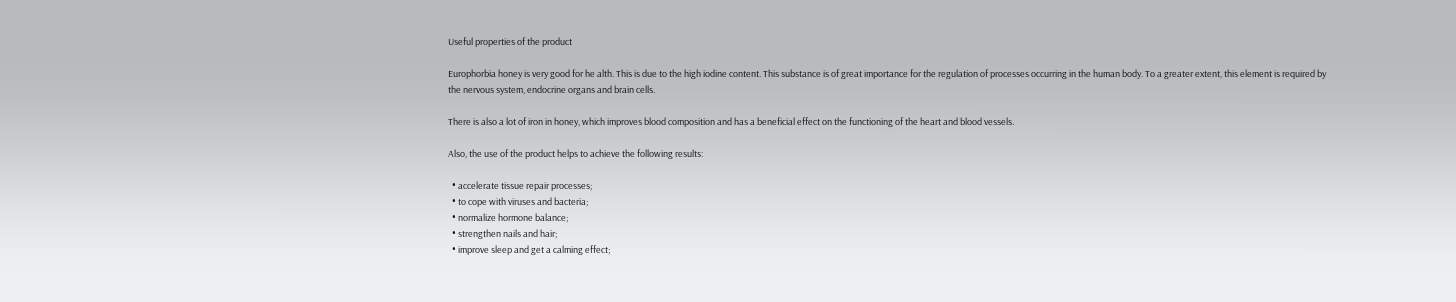Useful properties of the product

Europhorbia honey is very good for he alth. This is due to the high iodine content. This substance is of great importance for the regulation of processes occurring in the human body. To a greater extent, this element is required by the nervous system, endocrine organs and brain cells.

There is also a lot of iron in honey, which improves blood composition and has a beneficial effect on the functioning of the heart and blood vessels.

Also, the use of the product helps to achieve the following results:

  • accelerate tissue repair processes;
  • to cope with viruses and bacteria;
  • normalize hormone balance;
  • strengthen nails and hair;
  • improve sleep and get a calming effect;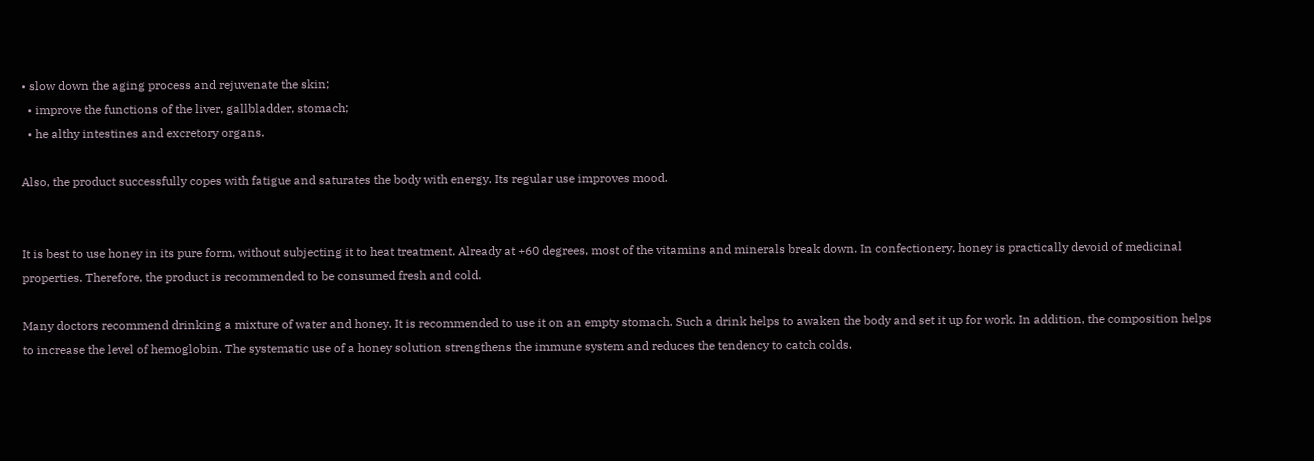• slow down the aging process and rejuvenate the skin;
  • improve the functions of the liver, gallbladder, stomach;
  • he althy intestines and excretory organs.

Also, the product successfully copes with fatigue and saturates the body with energy. Its regular use improves mood.


It is best to use honey in its pure form, without subjecting it to heat treatment. Already at +60 degrees, most of the vitamins and minerals break down. In confectionery, honey is practically devoid of medicinal properties. Therefore, the product is recommended to be consumed fresh and cold.

Many doctors recommend drinking a mixture of water and honey. It is recommended to use it on an empty stomach. Such a drink helps to awaken the body and set it up for work. In addition, the composition helps to increase the level of hemoglobin. The systematic use of a honey solution strengthens the immune system and reduces the tendency to catch colds.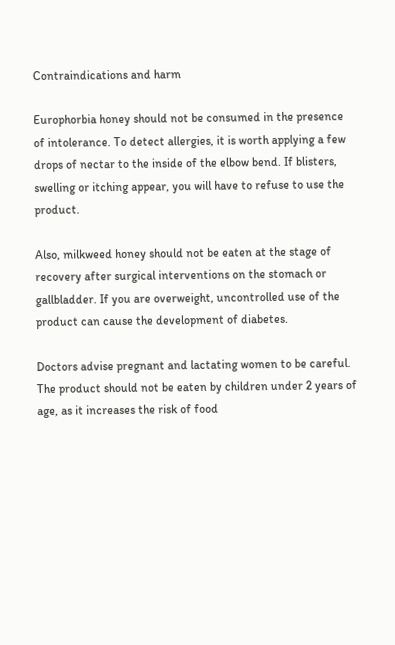Contraindications and harm

Europhorbia honey should not be consumed in the presence of intolerance. To detect allergies, it is worth applying a few drops of nectar to the inside of the elbow bend. If blisters, swelling or itching appear, you will have to refuse to use the product.

Also, milkweed honey should not be eaten at the stage of recovery after surgical interventions on the stomach or gallbladder. If you are overweight, uncontrolled use of the product can cause the development of diabetes.

Doctors advise pregnant and lactating women to be careful. The product should not be eaten by children under 2 years of age, as it increases the risk of food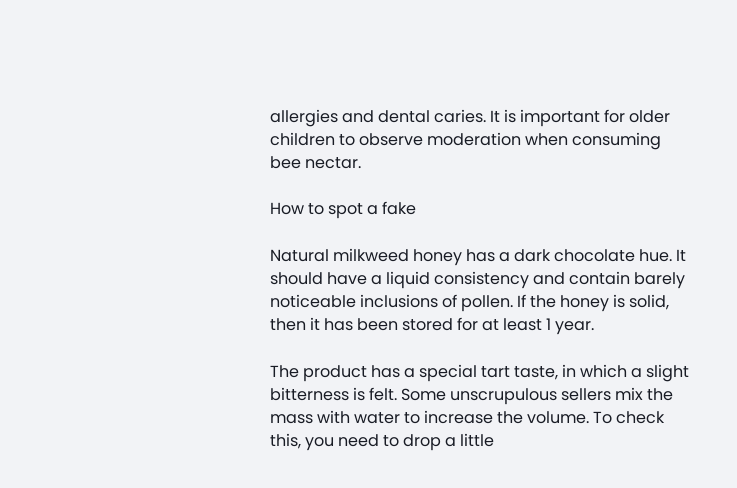allergies and dental caries. It is important for older children to observe moderation when consuming bee nectar.

How to spot a fake

Natural milkweed honey has a dark chocolate hue. It should have a liquid consistency and contain barely noticeable inclusions of pollen. If the honey is solid, then it has been stored for at least 1 year.

The product has a special tart taste, in which a slight bitterness is felt. Some unscrupulous sellers mix the mass with water to increase the volume. To check this, you need to drop a little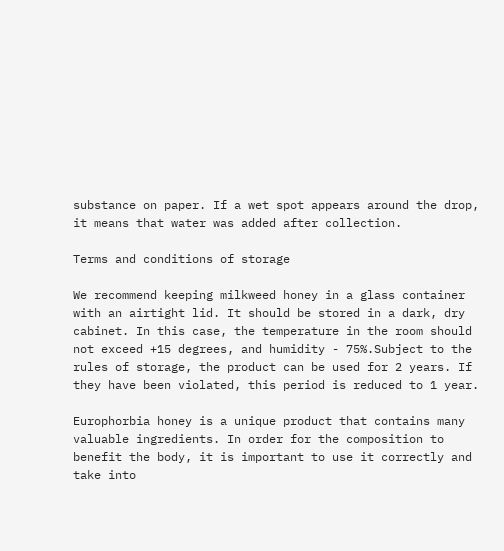substance on paper. If a wet spot appears around the drop, it means that water was added after collection.

Terms and conditions of storage

We recommend keeping milkweed honey in a glass container with an airtight lid. It should be stored in a dark, dry cabinet. In this case, the temperature in the room should not exceed +15 degrees, and humidity - 75%.Subject to the rules of storage, the product can be used for 2 years. If they have been violated, this period is reduced to 1 year.

Europhorbia honey is a unique product that contains many valuable ingredients. In order for the composition to benefit the body, it is important to use it correctly and take into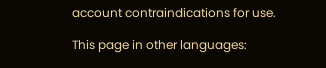account contraindications for use.

This page in other languages: